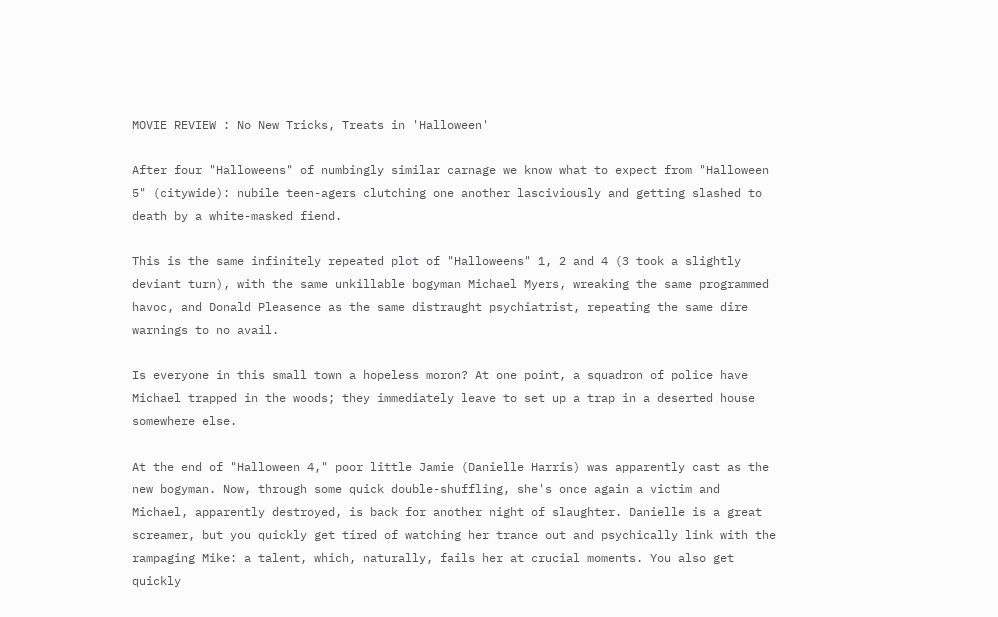MOVIE REVIEW : No New Tricks, Treats in 'Halloween'

After four "Halloweens" of numbingly similar carnage we know what to expect from "Halloween 5" (citywide): nubile teen-agers clutching one another lasciviously and getting slashed to death by a white-masked fiend.

This is the same infinitely repeated plot of "Halloweens" 1, 2 and 4 (3 took a slightly deviant turn), with the same unkillable bogyman Michael Myers, wreaking the same programmed havoc, and Donald Pleasence as the same distraught psychiatrist, repeating the same dire warnings to no avail.

Is everyone in this small town a hopeless moron? At one point, a squadron of police have Michael trapped in the woods; they immediately leave to set up a trap in a deserted house somewhere else.

At the end of "Halloween 4," poor little Jamie (Danielle Harris) was apparently cast as the new bogyman. Now, through some quick double-shuffling, she's once again a victim and Michael, apparently destroyed, is back for another night of slaughter. Danielle is a great screamer, but you quickly get tired of watching her trance out and psychically link with the rampaging Mike: a talent, which, naturally, fails her at crucial moments. You also get quickly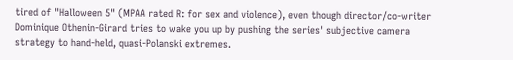tired of "Halloween 5" (MPAA rated R: for sex and violence), even though director/co-writer Dominique Othenin-Girard tries to wake you up by pushing the series' subjective camera strategy to hand-held, quasi-Polanski extremes.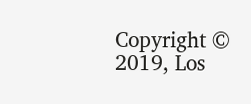Copyright © 2019, Los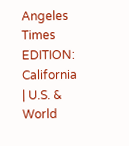Angeles Times
EDITION: California | U.S. & World